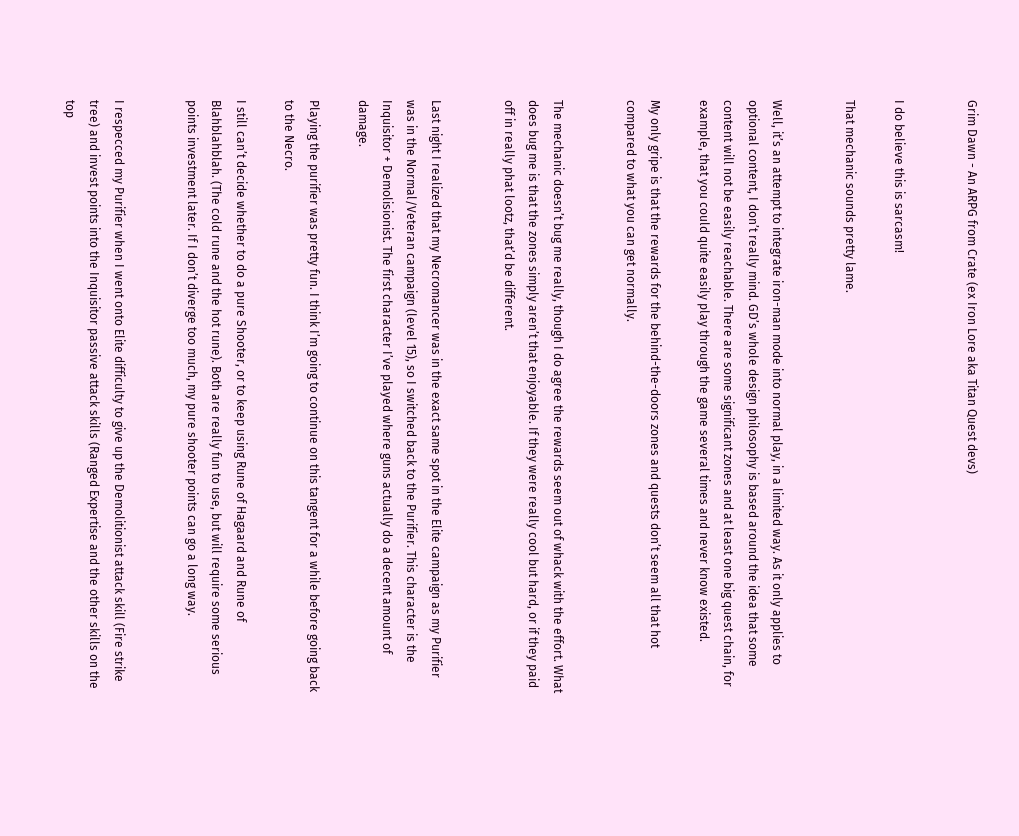Grim Dawn - An ARPG from Crate (ex Iron Lore aka Titan Quest devs)


I do believe this is sarcasm!

That mechanic sounds pretty lame.


Well, it’s an attempt to integrate iron-man mode into normal play, in a limited way. As it only applies to optional content, I don’t really mind. GD’s whole design philosophy is based around the idea that some content will not be easily reachable. There are some significant zones and at least one big quest chain, for example, that you could quite easily play through the game several times and never know existed.

My only gripe is that the rewards for the behind-the-doors zones and quests don’t seem all that hot compared to what you can get normally.


The mechanic doesn’t bug me really, though I do agree the rewards seem out of whack with the effort. What does bug me is that the zones simply aren’t that enjoyable. If they were really cool but hard, or if they paid off in really phat lootz, that’d be different.


Last night I realized that my Necromancer was in the exact same spot in the Elite campaign as my Purifier was in the Normal/Veteran campaign (level 15), so I switched back to the Purifier. This character is the Inquisitor + Demolisionist. The first character I’ve played where guns actually do a decent amount of damage.

Playing the purifier was pretty fun. I think I’m going to continue on this tangent for a while before going back to the Necro.

I still can’t decide whether to do a pure Shooter, or to keep using Rune of Hagaard and Rune of Blahblahblah. (The cold rune and the hot rune). Both are really fun to use, but will require some serious points investment later. If I don’t diverge too much, my pure shooter points can go a long way.


I respecced my Purifier when I went onto Elite difficulty to give up the Demolitionist attack skill (Fire strike tree) and invest points into the Inquisitor passive attack skills (Ranged Expertise and the other skills on the top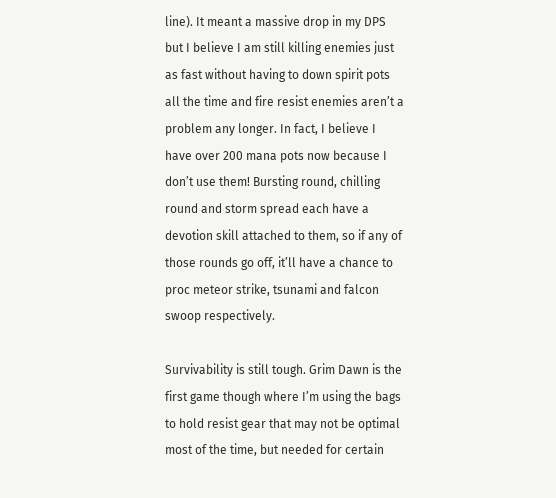line). It meant a massive drop in my DPS but I believe I am still killing enemies just as fast without having to down spirit pots all the time and fire resist enemies aren’t a problem any longer. In fact, I believe I have over 200 mana pots now because I don’t use them! Bursting round, chilling round and storm spread each have a devotion skill attached to them, so if any of those rounds go off, it’ll have a chance to proc meteor strike, tsunami and falcon swoop respectively.

Survivability is still tough. Grim Dawn is the first game though where I’m using the bags to hold resist gear that may not be optimal most of the time, but needed for certain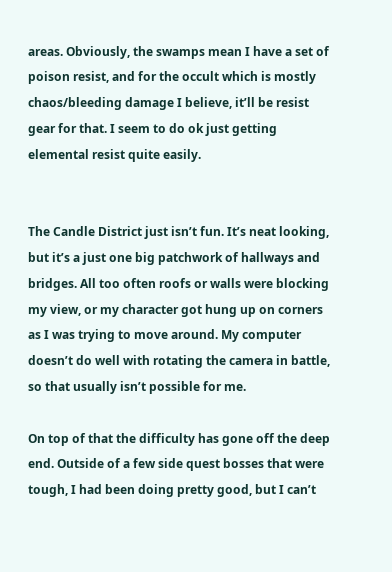areas. Obviously, the swamps mean I have a set of poison resist, and for the occult which is mostly chaos/bleeding damage I believe, it’ll be resist gear for that. I seem to do ok just getting elemental resist quite easily.


The Candle District just isn’t fun. It’s neat looking, but it’s a just one big patchwork of hallways and bridges. All too often roofs or walls were blocking my view, or my character got hung up on corners as I was trying to move around. My computer doesn’t do well with rotating the camera in battle, so that usually isn’t possible for me.

On top of that the difficulty has gone off the deep end. Outside of a few side quest bosses that were tough, I had been doing pretty good, but I can’t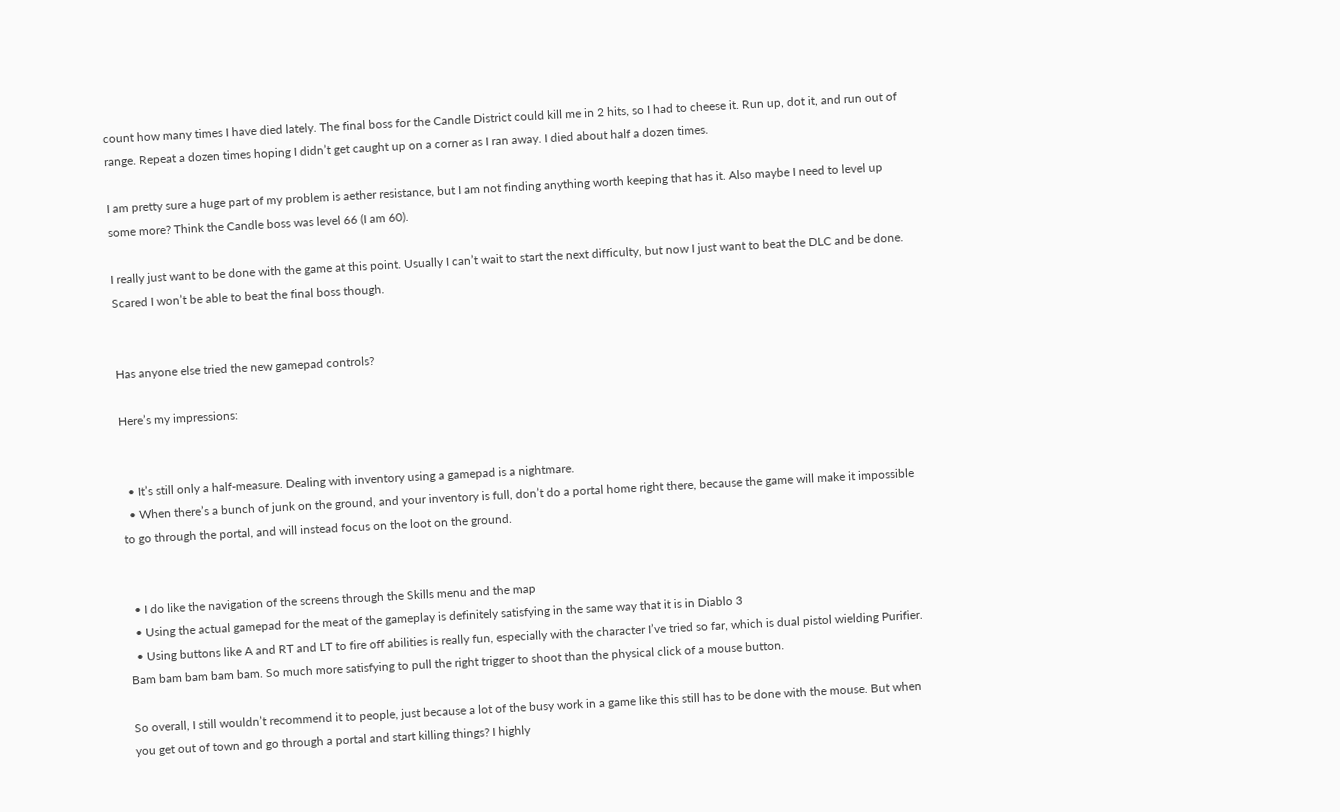count how many times I have died lately. The final boss for the Candle District could kill me in 2 hits, so I had to cheese it. Run up, dot it, and run out of range. Repeat a dozen times hoping I didn’t get caught up on a corner as I ran away. I died about half a dozen times.

I am pretty sure a huge part of my problem is aether resistance, but I am not finding anything worth keeping that has it. Also maybe I need to level up some more? Think the Candle boss was level 66 (I am 60).

I really just want to be done with the game at this point. Usually I can’t wait to start the next difficulty, but now I just want to beat the DLC and be done. Scared I won’t be able to beat the final boss though.


Has anyone else tried the new gamepad controls?

Here’s my impressions:


  • It’s still only a half-measure. Dealing with inventory using a gamepad is a nightmare.
  • When there’s a bunch of junk on the ground, and your inventory is full, don’t do a portal home right there, because the game will make it impossible to go through the portal, and will instead focus on the loot on the ground.


  • I do like the navigation of the screens through the Skills menu and the map
  • Using the actual gamepad for the meat of the gameplay is definitely satisfying in the same way that it is in Diablo 3
  • Using buttons like A and RT and LT to fire off abilities is really fun, especially with the character I’ve tried so far, which is dual pistol wielding Purifier. Bam bam bam bam bam. So much more satisfying to pull the right trigger to shoot than the physical click of a mouse button.

So overall, I still wouldn’t recommend it to people, just because a lot of the busy work in a game like this still has to be done with the mouse. But when you get out of town and go through a portal and start killing things? I highly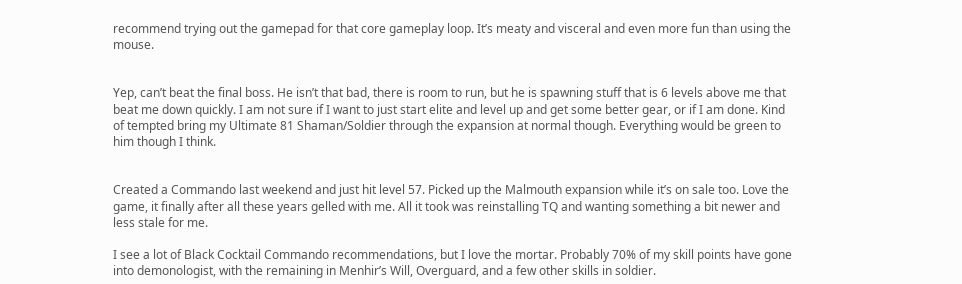recommend trying out the gamepad for that core gameplay loop. It’s meaty and visceral and even more fun than using the mouse.


Yep, can’t beat the final boss. He isn’t that bad, there is room to run, but he is spawning stuff that is 6 levels above me that beat me down quickly. I am not sure if I want to just start elite and level up and get some better gear, or if I am done. Kind of tempted bring my Ultimate 81 Shaman/Soldier through the expansion at normal though. Everything would be green to him though I think.


Created a Commando last weekend and just hit level 57. Picked up the Malmouth expansion while it’s on sale too. Love the game, it finally after all these years gelled with me. All it took was reinstalling TQ and wanting something a bit newer and less stale for me.

I see a lot of Black Cocktail Commando recommendations, but I love the mortar. Probably 70% of my skill points have gone into demonologist, with the remaining in Menhir’s Will, Overguard, and a few other skills in soldier.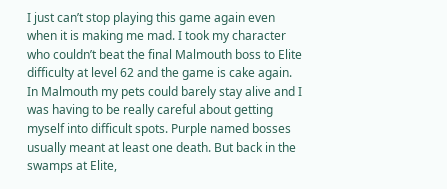I just can’t stop playing this game again even when it is making me mad. I took my character who couldn’t beat the final Malmouth boss to Elite difficulty at level 62 and the game is cake again. In Malmouth my pets could barely stay alive and I was having to be really careful about getting myself into difficult spots. Purple named bosses usually meant at least one death. But back in the swamps at Elite,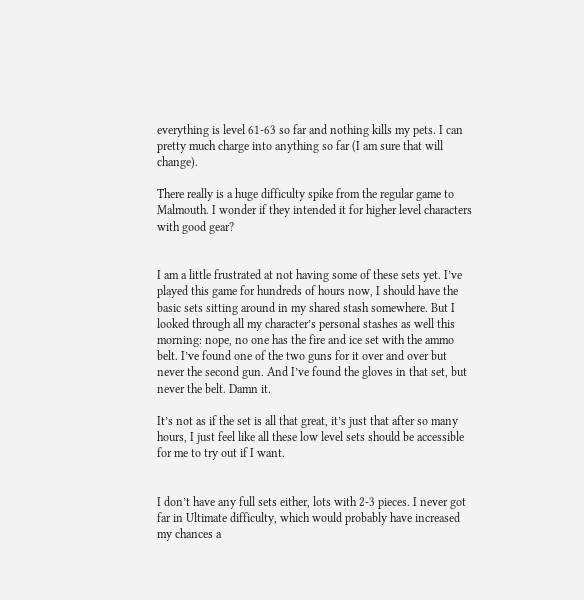everything is level 61-63 so far and nothing kills my pets. I can pretty much charge into anything so far (I am sure that will change).

There really is a huge difficulty spike from the regular game to Malmouth. I wonder if they intended it for higher level characters with good gear?


I am a little frustrated at not having some of these sets yet. I’ve played this game for hundreds of hours now, I should have the basic sets sitting around in my shared stash somewhere. But I looked through all my character’s personal stashes as well this morning: nope, no one has the fire and ice set with the ammo belt. I’ve found one of the two guns for it over and over but never the second gun. And I’ve found the gloves in that set, but never the belt. Damn it.

It’s not as if the set is all that great, it’s just that after so many hours, I just feel like all these low level sets should be accessible for me to try out if I want.


I don’t have any full sets either, lots with 2-3 pieces. I never got far in Ultimate difficulty, which would probably have increased my chances a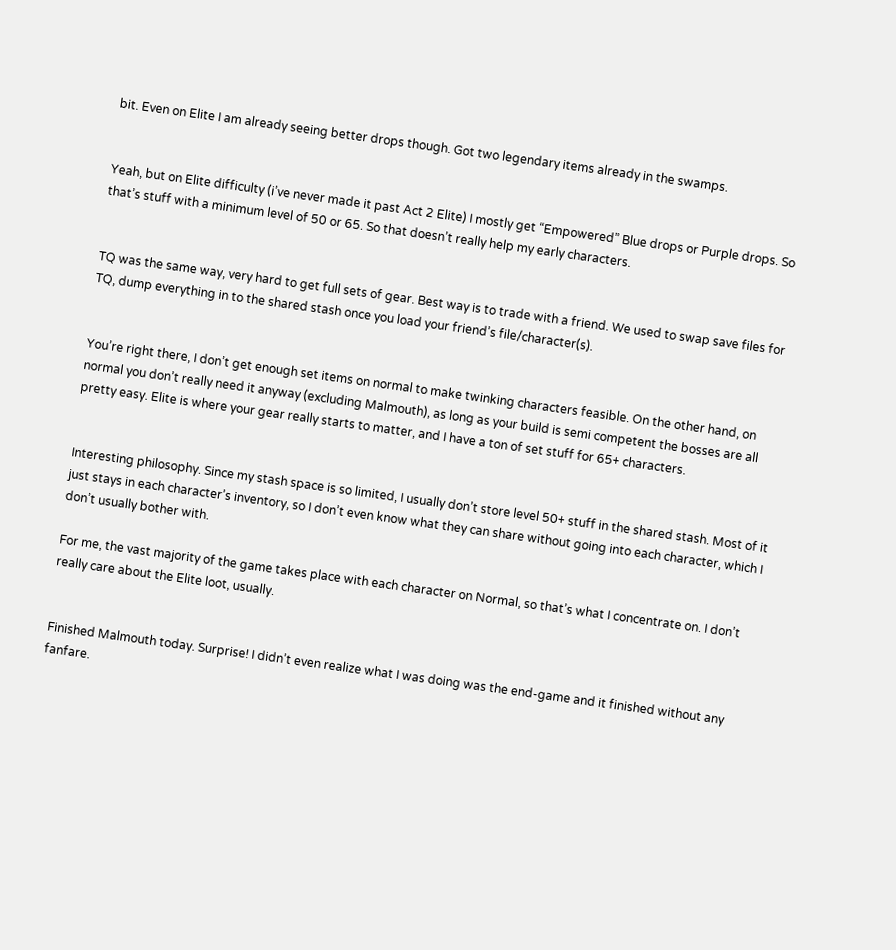bit. Even on Elite I am already seeing better drops though. Got two legendary items already in the swamps.


Yeah, but on Elite difficulty (i’ve never made it past Act 2 Elite) I mostly get “Empowered” Blue drops or Purple drops. So that’s stuff with a minimum level of 50 or 65. So that doesn’t really help my early characters.


TQ was the same way, very hard to get full sets of gear. Best way is to trade with a friend. We used to swap save files for TQ, dump everything in to the shared stash once you load your friend’s file/character(s).


You’re right there, I don’t get enough set items on normal to make twinking characters feasible. On the other hand, on normal you don’t really need it anyway (excluding Malmouth), as long as your build is semi competent the bosses are all pretty easy. Elite is where your gear really starts to matter, and I have a ton of set stuff for 65+ characters.


Interesting philosophy. Since my stash space is so limited, I usually don’t store level 50+ stuff in the shared stash. Most of it just stays in each character’s inventory, so I don’t even know what they can share without going into each character, which I don’t usually bother with.

For me, the vast majority of the game takes place with each character on Normal, so that’s what I concentrate on. I don’t really care about the Elite loot, usually.


Finished Malmouth today. Surprise! I didn’t even realize what I was doing was the end-game and it finished without any fanfare.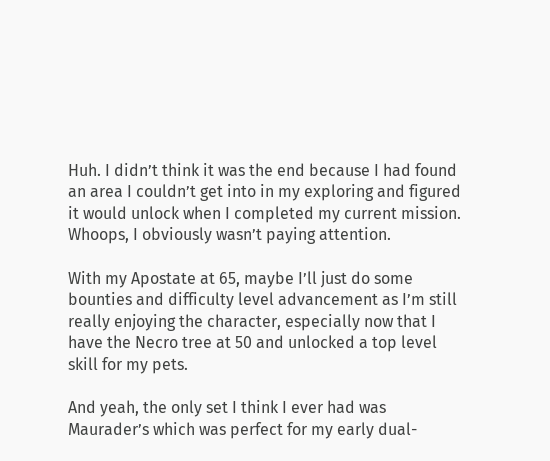Huh. I didn’t think it was the end because I had found an area I couldn’t get into in my exploring and figured it would unlock when I completed my current mission. Whoops, I obviously wasn’t paying attention.

With my Apostate at 65, maybe I’ll just do some bounties and difficulty level advancement as I’m still really enjoying the character, especially now that I have the Necro tree at 50 and unlocked a top level skill for my pets.

And yeah, the only set I think I ever had was Maurader’s which was perfect for my early dual-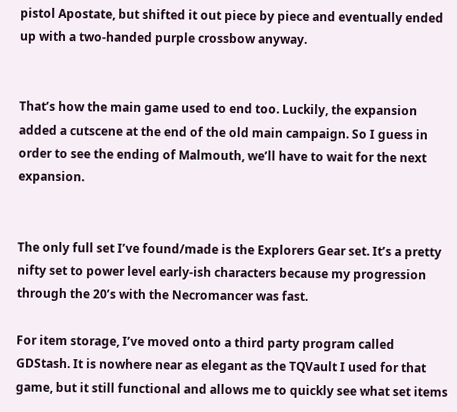pistol Apostate, but shifted it out piece by piece and eventually ended up with a two-handed purple crossbow anyway.


That’s how the main game used to end too. Luckily, the expansion added a cutscene at the end of the old main campaign. So I guess in order to see the ending of Malmouth, we’ll have to wait for the next expansion.


The only full set I’ve found/made is the Explorers Gear set. It’s a pretty nifty set to power level early-ish characters because my progression through the 20’s with the Necromancer was fast.

For item storage, I’ve moved onto a third party program called GDStash. It is nowhere near as elegant as the TQVault I used for that game, but it still functional and allows me to quickly see what set items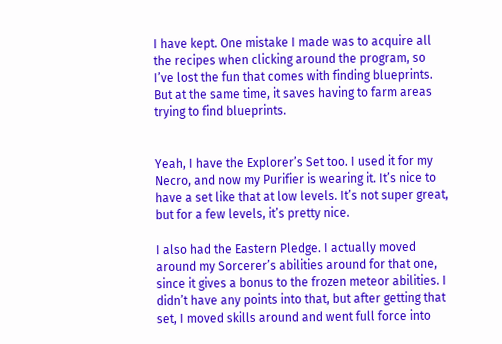I have kept. One mistake I made was to acquire all the recipes when clicking around the program, so I’ve lost the fun that comes with finding blueprints. But at the same time, it saves having to farm areas trying to find blueprints.


Yeah, I have the Explorer’s Set too. I used it for my Necro, and now my Purifier is wearing it. It’s nice to have a set like that at low levels. It’s not super great, but for a few levels, it’s pretty nice.

I also had the Eastern Pledge. I actually moved around my Sorcerer’s abilities around for that one, since it gives a bonus to the frozen meteor abilities. I didn’t have any points into that, but after getting that set, I moved skills around and went full force into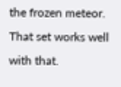the frozen meteor. That set works well with that.